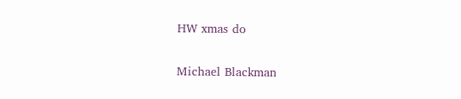HW xmas do

Michael Blackman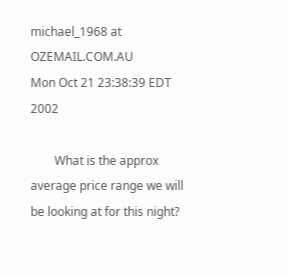michael_1968 at OZEMAIL.COM.AU
Mon Oct 21 23:38:39 EDT 2002

        What is the approx average price range we will be looking at for this night?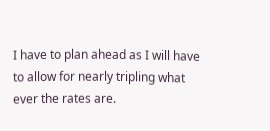I have to plan ahead as I will have to allow for nearly tripling what ever the rates are.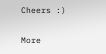Cheers :)

More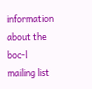information about the boc-l mailing list